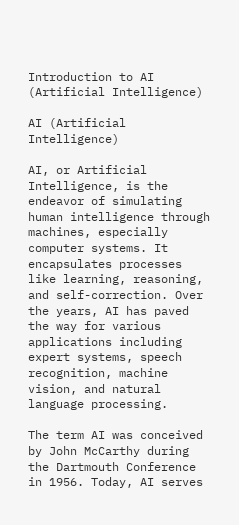Introduction to AI (Artificial Intelligence)

AI (Artificial Intelligence)

AI, or Artificial Intelligence, is the endeavor of simulating human intelligence through machines, especially computer systems. It encapsulates processes like learning, reasoning, and self-correction. Over the years, AI has paved the way for various applications including expert systems, speech recognition, machine vision, and natural language processing.

The term AI was conceived by John McCarthy during the Dartmouth Conference in 1956. Today, AI serves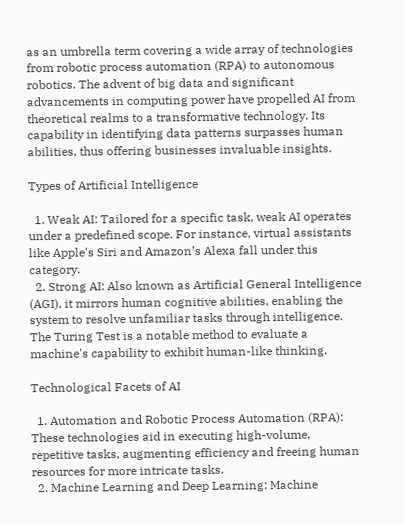as an umbrella term covering a wide array of technologies from robotic process automation (RPA) to autonomous robotics. The advent of big data and significant advancements in computing power have propelled AI from theoretical realms to a transformative technology. Its capability in identifying data patterns surpasses human abilities, thus offering businesses invaluable insights.

Types of Artificial Intelligence

  1. Weak AI: Tailored for a specific task, weak AI operates under a predefined scope. For instance, virtual assistants like Apple's Siri and Amazon’s Alexa fall under this category.
  2. Strong AI: Also known as Artificial General Intelligence (AGI), it mirrors human cognitive abilities, enabling the system to resolve unfamiliar tasks through intelligence. The Turing Test is a notable method to evaluate a machine's capability to exhibit human-like thinking.

Technological Facets of AI

  1. Automation and Robotic Process Automation (RPA): These technologies aid in executing high-volume, repetitive tasks, augmenting efficiency and freeing human resources for more intricate tasks.
  2. Machine Learning and Deep Learning: Machine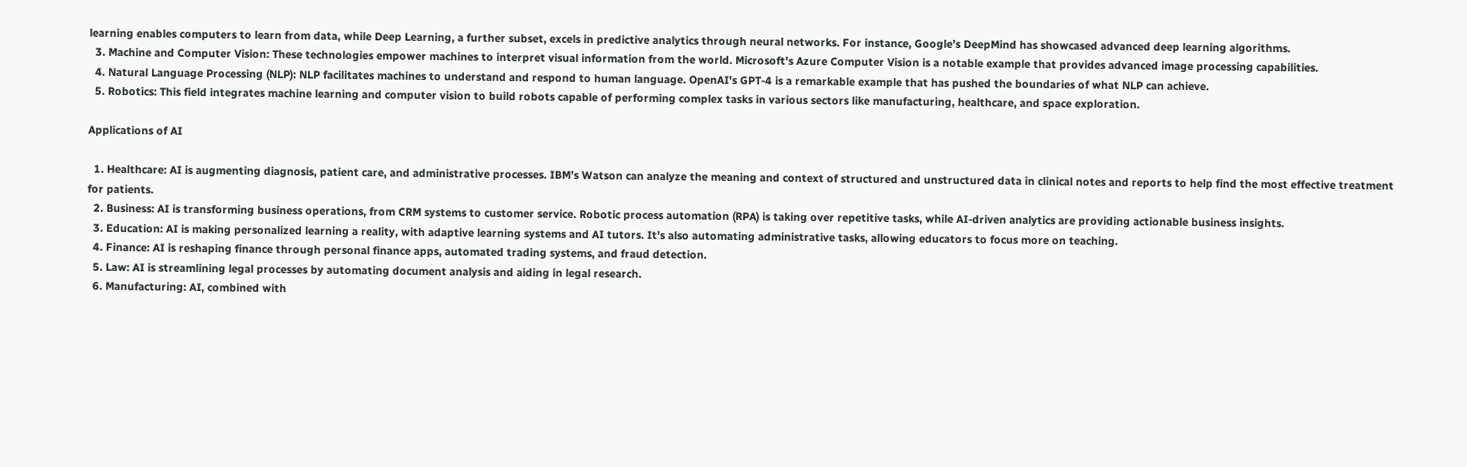learning enables computers to learn from data, while Deep Learning, a further subset, excels in predictive analytics through neural networks. For instance, Google’s DeepMind has showcased advanced deep learning algorithms.
  3. Machine and Computer Vision: These technologies empower machines to interpret visual information from the world. Microsoft's Azure Computer Vision is a notable example that provides advanced image processing capabilities.
  4. Natural Language Processing (NLP): NLP facilitates machines to understand and respond to human language. OpenAI's GPT-4 is a remarkable example that has pushed the boundaries of what NLP can achieve.
  5. Robotics: This field integrates machine learning and computer vision to build robots capable of performing complex tasks in various sectors like manufacturing, healthcare, and space exploration.

Applications of AI

  1. Healthcare: AI is augmenting diagnosis, patient care, and administrative processes. IBM’s Watson can analyze the meaning and context of structured and unstructured data in clinical notes and reports to help find the most effective treatment for patients.
  2. Business: AI is transforming business operations, from CRM systems to customer service. Robotic process automation (RPA) is taking over repetitive tasks, while AI-driven analytics are providing actionable business insights.
  3. Education: AI is making personalized learning a reality, with adaptive learning systems and AI tutors. It’s also automating administrative tasks, allowing educators to focus more on teaching.
  4. Finance: AI is reshaping finance through personal finance apps, automated trading systems, and fraud detection.
  5. Law: AI is streamlining legal processes by automating document analysis and aiding in legal research.
  6. Manufacturing: AI, combined with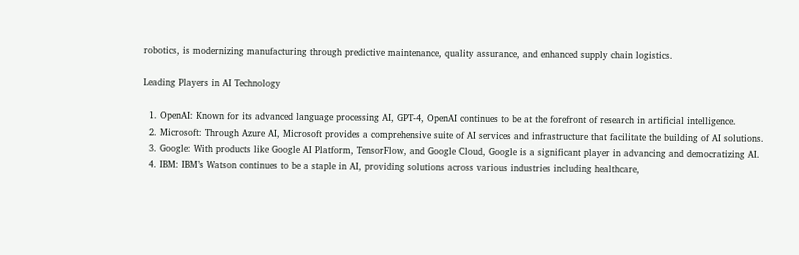robotics, is modernizing manufacturing through predictive maintenance, quality assurance, and enhanced supply chain logistics.

Leading Players in AI Technology

  1. OpenAI: Known for its advanced language processing AI, GPT-4, OpenAI continues to be at the forefront of research in artificial intelligence.
  2. Microsoft: Through Azure AI, Microsoft provides a comprehensive suite of AI services and infrastructure that facilitate the building of AI solutions.
  3. Google: With products like Google AI Platform, TensorFlow, and Google Cloud, Google is a significant player in advancing and democratizing AI.
  4. IBM: IBM’s Watson continues to be a staple in AI, providing solutions across various industries including healthcare,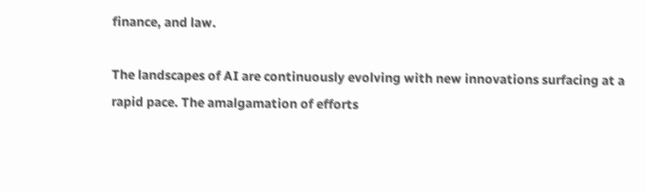finance, and law.

The landscapes of AI are continuously evolving with new innovations surfacing at a rapid pace. The amalgamation of efforts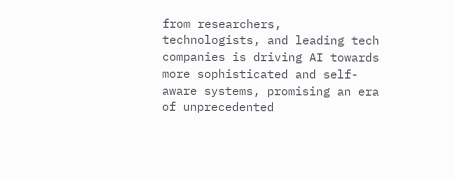from researchers, technologists, and leading tech companies is driving AI towards more sophisticated and self-aware systems, promising an era of unprecedented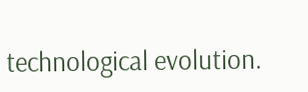technological evolution.